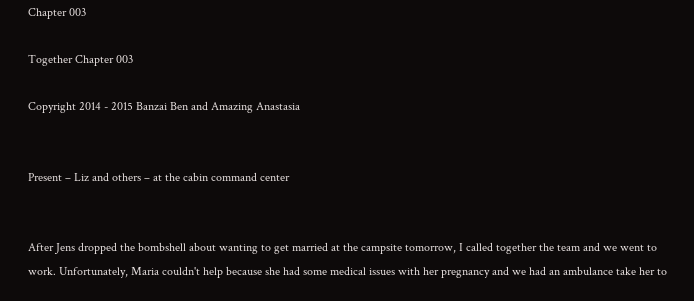Chapter 003

Together Chapter 003

Copyright 2014 - 2015 Banzai Ben and Amazing Anastasia


Present – Liz and others – at the cabin command center


After Jens dropped the bombshell about wanting to get married at the campsite tomorrow, I called together the team and we went to work. Unfortunately, Maria couldn't help because she had some medical issues with her pregnancy and we had an ambulance take her to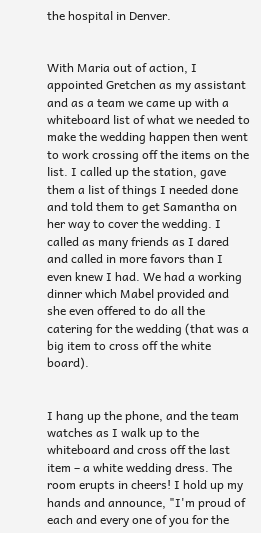the hospital in Denver.


With Maria out of action, I appointed Gretchen as my assistant and as a team we came up with a whiteboard list of what we needed to make the wedding happen then went to work crossing off the items on the list. I called up the station, gave them a list of things I needed done and told them to get Samantha on her way to cover the wedding. I called as many friends as I dared and called in more favors than I even knew I had. We had a working dinner which Mabel provided and she even offered to do all the catering for the wedding (that was a big item to cross off the white board).


I hang up the phone, and the team watches as I walk up to the whiteboard and cross off the last item – a white wedding dress. The room erupts in cheers! I hold up my hands and announce, "I'm proud of each and every one of you for the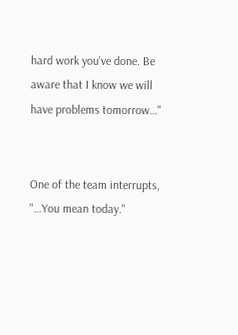hard work you've done. Be aware that I know we will have problems tomorrow…"


One of the team interrupts, "…You mean today."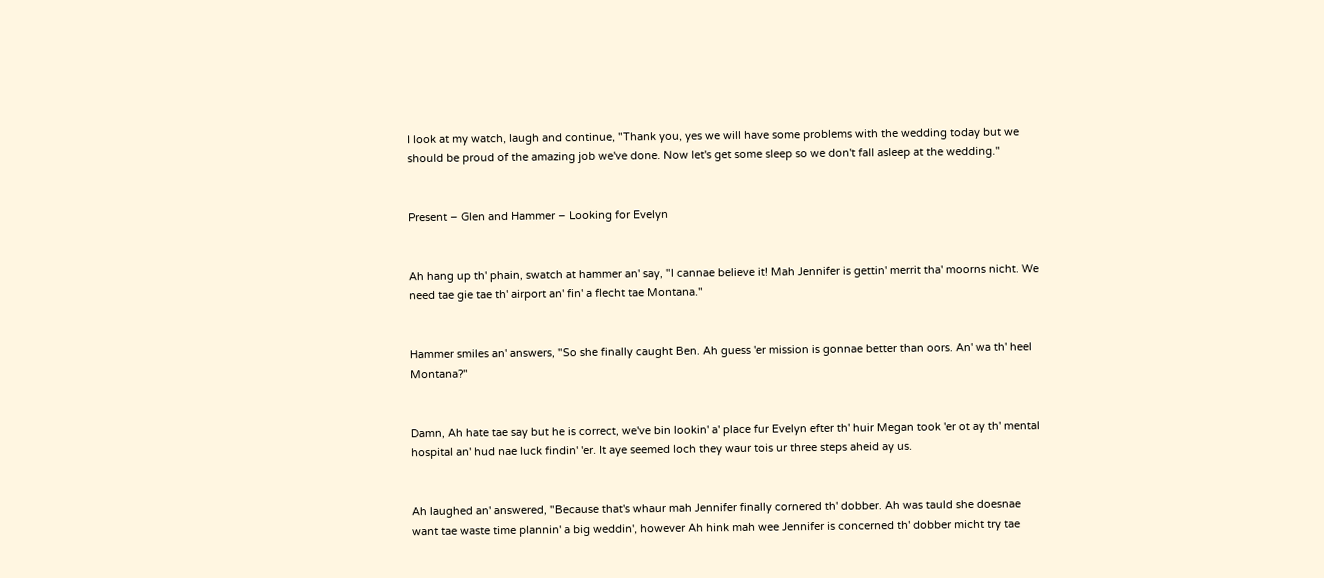I look at my watch, laugh and continue, "Thank you, yes we will have some problems with the wedding today but we should be proud of the amazing job we've done. Now let's get some sleep so we don't fall asleep at the wedding."


Present – Glen and Hammer – Looking for Evelyn


Ah hang up th' phain, swatch at hammer an' say, "I cannae believe it! Mah Jennifer is gettin' merrit tha' moorns nicht. We need tae gie tae th' airport an' fin' a flecht tae Montana."


Hammer smiles an' answers, "So she finally caught Ben. Ah guess 'er mission is gonnae better than oors. An' wa th' heel Montana?"


Damn, Ah hate tae say but he is correct, we've bin lookin' a' place fur Evelyn efter th' huir Megan took 'er ot ay th' mental hospital an' hud nae luck findin' 'er. It aye seemed loch they waur tois ur three steps aheid ay us.


Ah laughed an' answered, "Because that's whaur mah Jennifer finally cornered th' dobber. Ah was tauld she doesnae want tae waste time plannin' a big weddin', however Ah hink mah wee Jennifer is concerned th' dobber micht try tae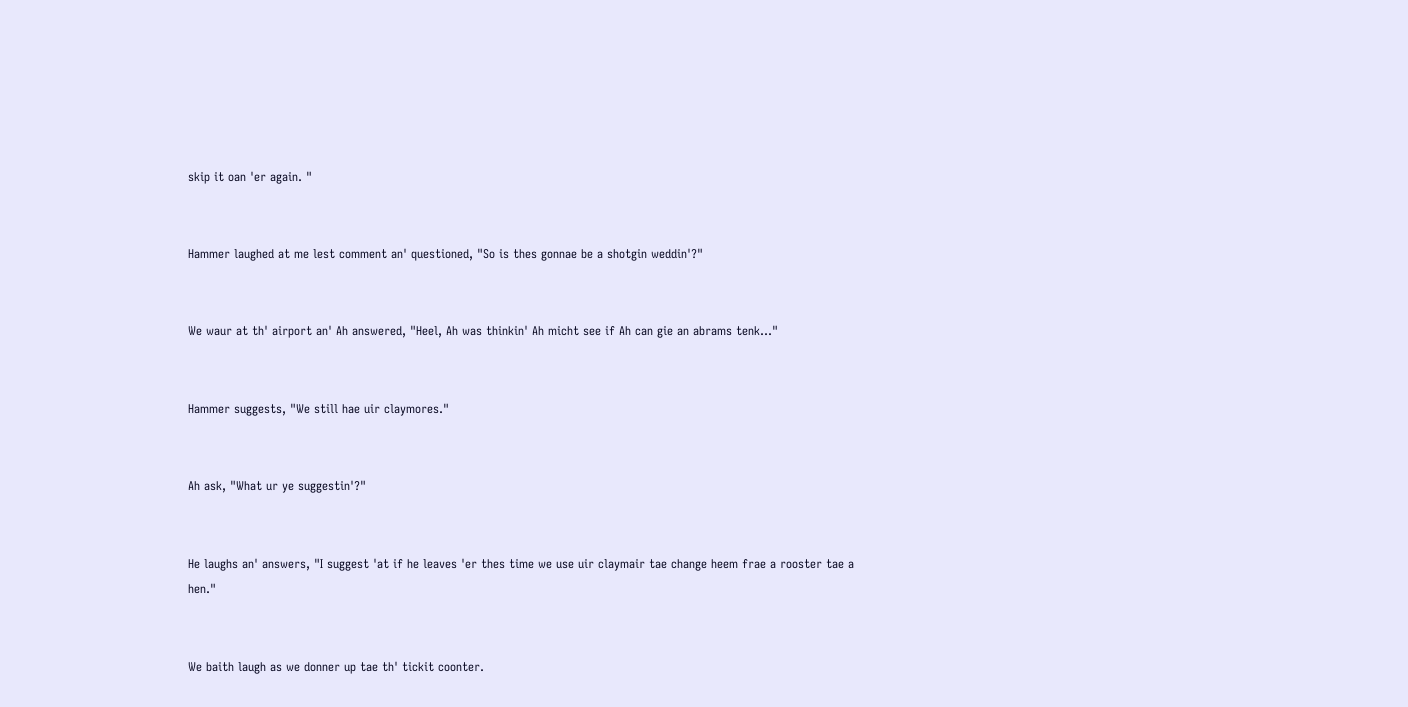skip it oan 'er again. "


Hammer laughed at me lest comment an' questioned, "So is thes gonnae be a shotgin weddin'?"


We waur at th' airport an' Ah answered, "Heel, Ah was thinkin' Ah micht see if Ah can gie an abrams tenk…"


Hammer suggests, "We still hae uir claymores."


Ah ask, "What ur ye suggestin'?"


He laughs an' answers, "I suggest 'at if he leaves 'er thes time we use uir claymair tae change heem frae a rooster tae a hen."


We baith laugh as we donner up tae th' tickit coonter.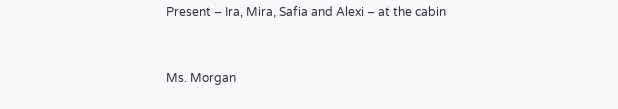Present – Ira, Mira, Safia and Alexi – at the cabin


Ms. Morgan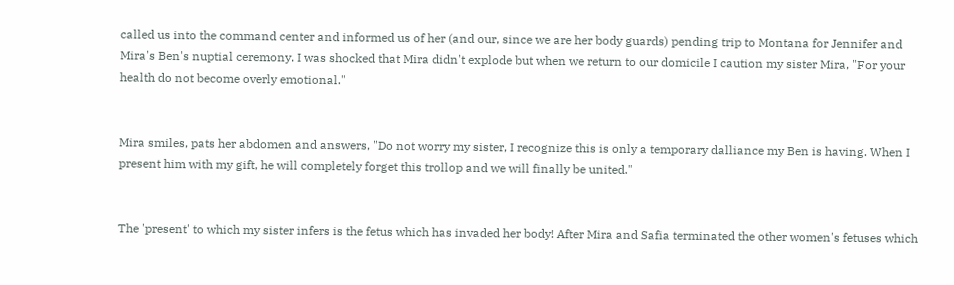called us into the command center and informed us of her (and our, since we are her body guards) pending trip to Montana for Jennifer and Mira's Ben's nuptial ceremony. I was shocked that Mira didn't explode but when we return to our domicile I caution my sister Mira, "For your health do not become overly emotional."


Mira smiles, pats her abdomen and answers, "Do not worry my sister, I recognize this is only a temporary dalliance my Ben is having. When I present him with my gift, he will completely forget this trollop and we will finally be united."


The 'present' to which my sister infers is the fetus which has invaded her body! After Mira and Safia terminated the other women's fetuses which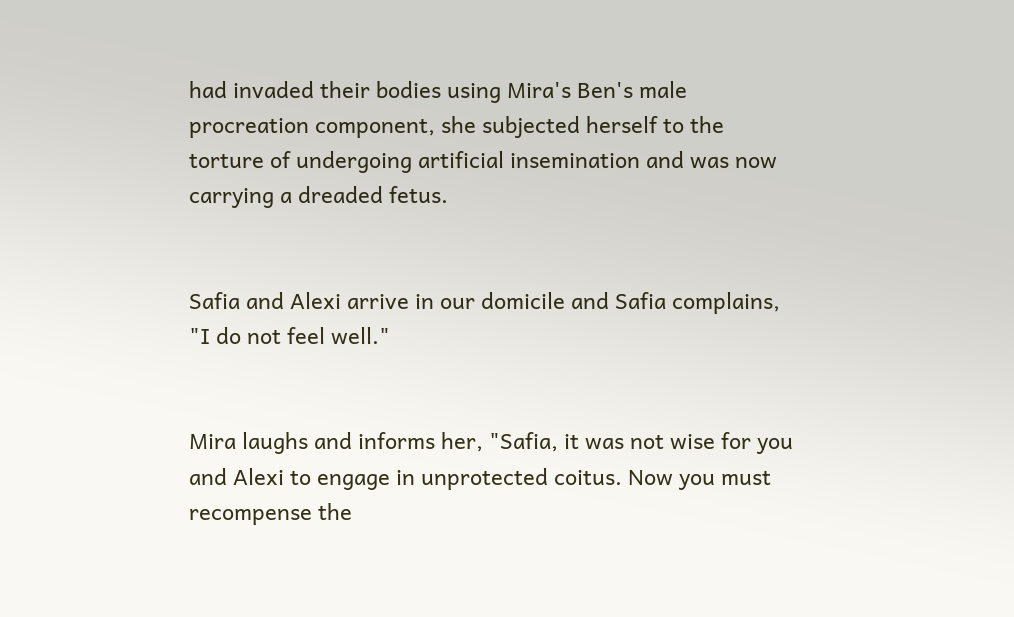had invaded their bodies using Mira's Ben's male procreation component, she subjected herself to the torture of undergoing artificial insemination and was now carrying a dreaded fetus.


Safia and Alexi arrive in our domicile and Safia complains, "I do not feel well."


Mira laughs and informs her, "Safia, it was not wise for you and Alexi to engage in unprotected coitus. Now you must recompense the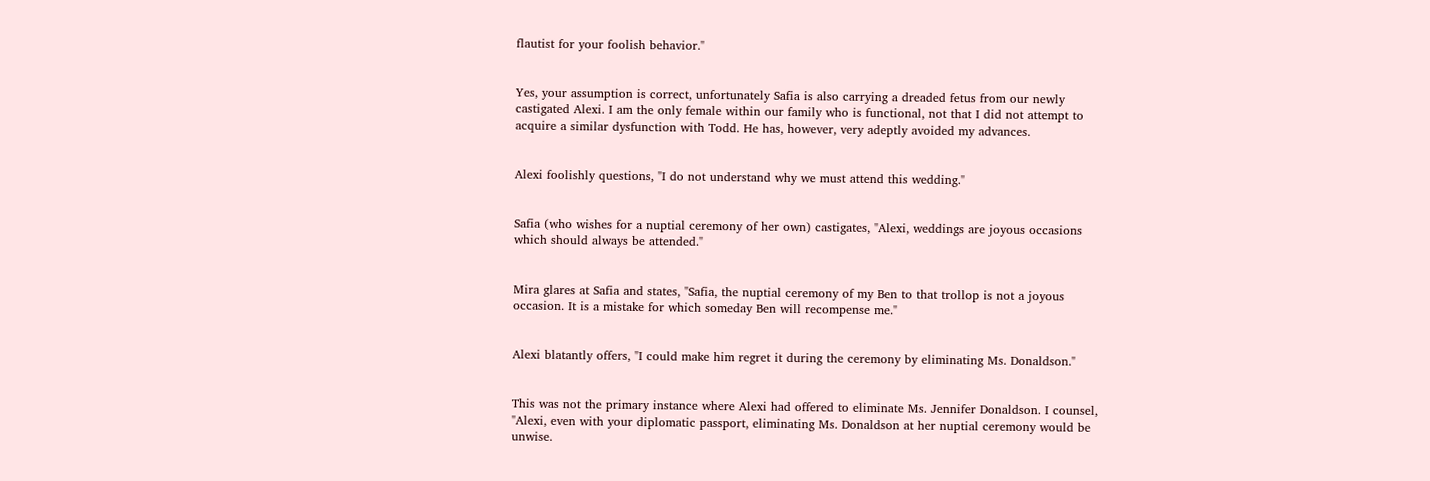flautist for your foolish behavior."


Yes, your assumption is correct, unfortunately Safia is also carrying a dreaded fetus from our newly castigated Alexi. I am the only female within our family who is functional, not that I did not attempt to acquire a similar dysfunction with Todd. He has, however, very adeptly avoided my advances.


Alexi foolishly questions, "I do not understand why we must attend this wedding."


Safia (who wishes for a nuptial ceremony of her own) castigates, "Alexi, weddings are joyous occasions which should always be attended."


Mira glares at Safia and states, "Safia, the nuptial ceremony of my Ben to that trollop is not a joyous occasion. It is a mistake for which someday Ben will recompense me."


Alexi blatantly offers, "I could make him regret it during the ceremony by eliminating Ms. Donaldson."


This was not the primary instance where Alexi had offered to eliminate Ms. Jennifer Donaldson. I counsel, "Alexi, even with your diplomatic passport, eliminating Ms. Donaldson at her nuptial ceremony would be unwise.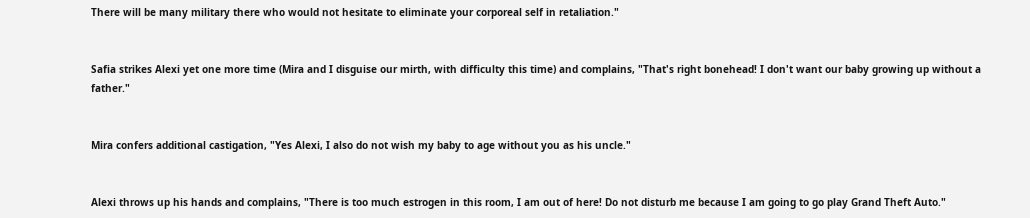There will be many military there who would not hesitate to eliminate your corporeal self in retaliation."


Safia strikes Alexi yet one more time (Mira and I disguise our mirth, with difficulty this time) and complains, "That's right bonehead! I don't want our baby growing up without a father."


Mira confers additional castigation, "Yes Alexi, I also do not wish my baby to age without you as his uncle."


Alexi throws up his hands and complains, "There is too much estrogen in this room, I am out of here! Do not disturb me because I am going to go play Grand Theft Auto."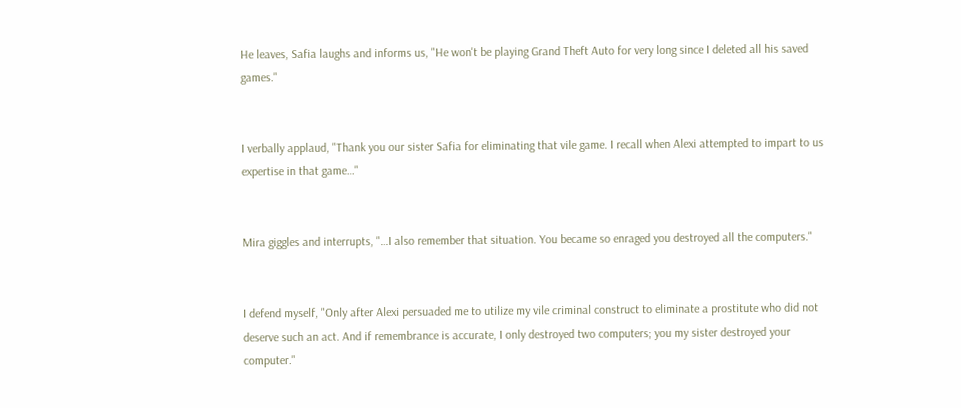He leaves, Safia laughs and informs us, "He won't be playing Grand Theft Auto for very long since I deleted all his saved games."


I verbally applaud, "Thank you our sister Safia for eliminating that vile game. I recall when Alexi attempted to impart to us expertise in that game…"


Mira giggles and interrupts, "…I also remember that situation. You became so enraged you destroyed all the computers."


I defend myself, "Only after Alexi persuaded me to utilize my vile criminal construct to eliminate a prostitute who did not deserve such an act. And if remembrance is accurate, I only destroyed two computers; you my sister destroyed your computer."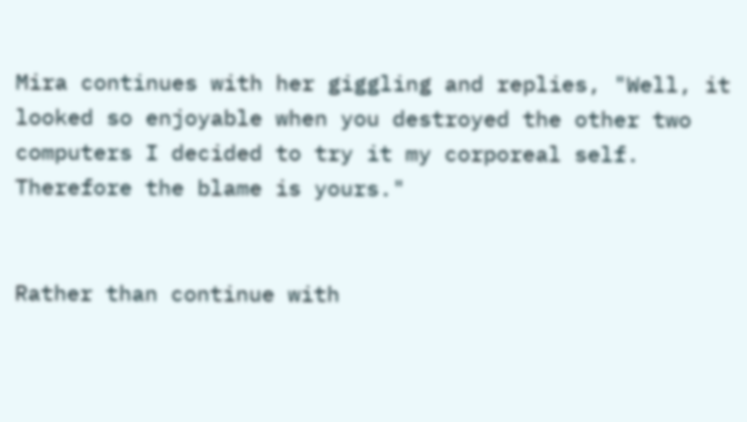Mira continues with her giggling and replies, "Well, it looked so enjoyable when you destroyed the other two computers I decided to try it my corporeal self. Therefore the blame is yours."


Rather than continue with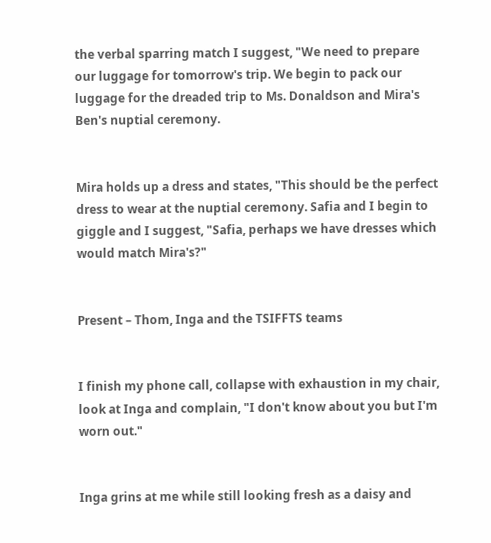the verbal sparring match I suggest, "We need to prepare our luggage for tomorrow's trip. We begin to pack our luggage for the dreaded trip to Ms. Donaldson and Mira's Ben's nuptial ceremony.


Mira holds up a dress and states, "This should be the perfect dress to wear at the nuptial ceremony. Safia and I begin to giggle and I suggest, "Safia, perhaps we have dresses which would match Mira's?"


Present – Thom, Inga and the TSIFFTS teams


I finish my phone call, collapse with exhaustion in my chair, look at Inga and complain, "I don't know about you but I'm worn out."


Inga grins at me while still looking fresh as a daisy and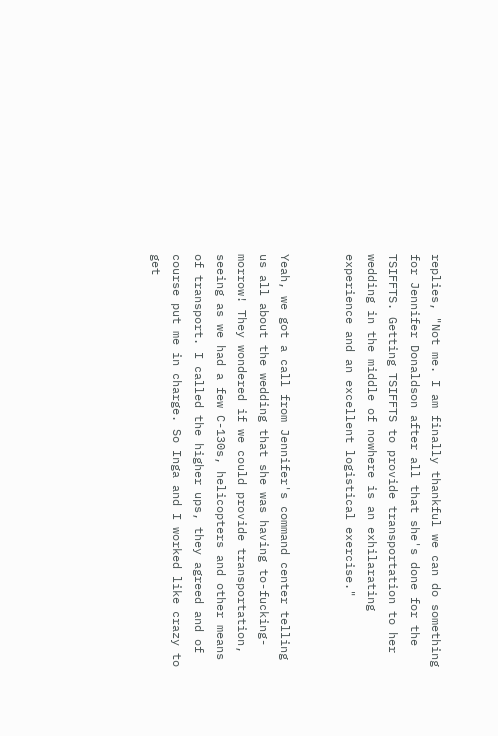replies, "Not me. I am finally thankful we can do something for Jennifer Donaldson after all that she's done for the TSIFFTS. Getting TSIFFTS to provide transportation to her wedding in the middle of nowhere is an exhilarating experience and an excellent logistical exercise."


Yeah, we got a call from Jennifer's command center telling us all about the wedding that she was having to-fucking-morrow! They wondered if we could provide transportation, seeing as we had a few C-130s, helicopters and other means of transport. I called the higher ups, they agreed and of course put me in charge. So Inga and I worked like crazy to get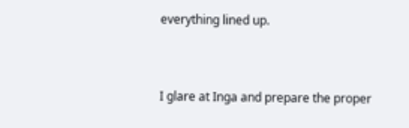everything lined up.


I glare at Inga and prepare the proper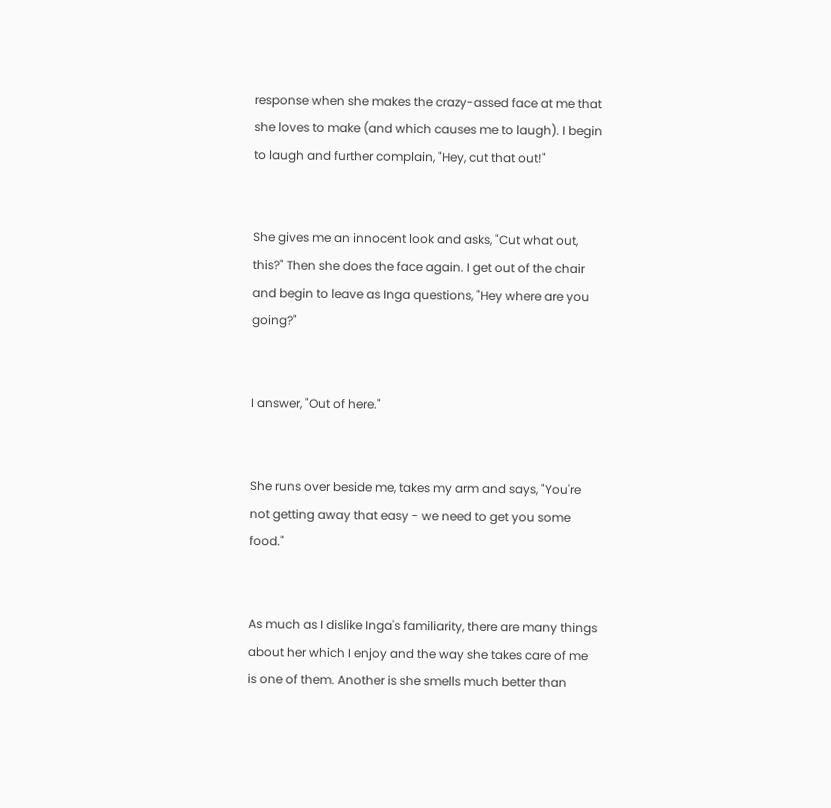response when she makes the crazy-assed face at me that she loves to make (and which causes me to laugh). I begin to laugh and further complain, "Hey, cut that out!"


She gives me an innocent look and asks, "Cut what out, this?" Then she does the face again. I get out of the chair and begin to leave as Inga questions, "Hey where are you going?"


I answer, "Out of here."


She runs over beside me, takes my arm and says, "You're not getting away that easy - we need to get you some food."


As much as I dislike Inga's familiarity, there are many things about her which I enjoy and the way she takes care of me is one of them. Another is she smells much better than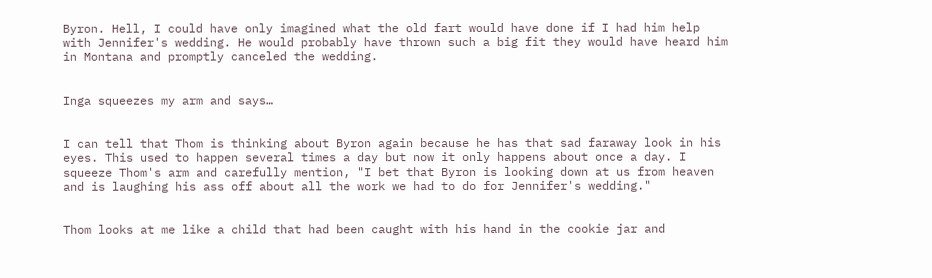Byron. Hell, I could have only imagined what the old fart would have done if I had him help with Jennifer's wedding. He would probably have thrown such a big fit they would have heard him in Montana and promptly canceled the wedding.


Inga squeezes my arm and says…


I can tell that Thom is thinking about Byron again because he has that sad faraway look in his eyes. This used to happen several times a day but now it only happens about once a day. I squeeze Thom's arm and carefully mention, "I bet that Byron is looking down at us from heaven and is laughing his ass off about all the work we had to do for Jennifer's wedding."


Thom looks at me like a child that had been caught with his hand in the cookie jar and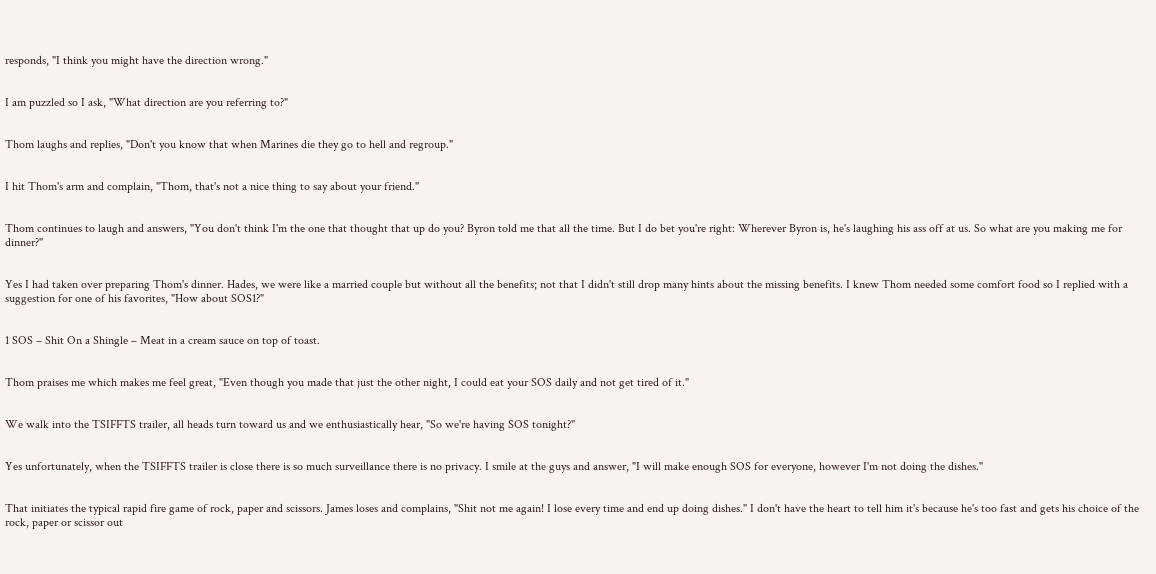responds, "I think you might have the direction wrong."


I am puzzled so I ask, "What direction are you referring to?"


Thom laughs and replies, "Don't you know that when Marines die they go to hell and regroup."


I hit Thom's arm and complain, "Thom, that's not a nice thing to say about your friend."


Thom continues to laugh and answers, "You don't think I'm the one that thought that up do you? Byron told me that all the time. But I do bet you're right: Wherever Byron is, he's laughing his ass off at us. So what are you making me for dinner?"


Yes I had taken over preparing Thom's dinner. Hades, we were like a married couple but without all the benefits; not that I didn't still drop many hints about the missing benefits. I knew Thom needed some comfort food so I replied with a suggestion for one of his favorites, "How about SOS1?"


1 SOS – Shit On a Shingle – Meat in a cream sauce on top of toast.


Thom praises me which makes me feel great, "Even though you made that just the other night, I could eat your SOS daily and not get tired of it."


We walk into the TSIFFTS trailer, all heads turn toward us and we enthusiastically hear, "So we're having SOS tonight?"


Yes unfortunately, when the TSIFFTS trailer is close there is so much surveillance there is no privacy. I smile at the guys and answer, "I will make enough SOS for everyone, however I'm not doing the dishes."


That initiates the typical rapid fire game of rock, paper and scissors. James loses and complains, "Shit not me again! I lose every time and end up doing dishes." I don't have the heart to tell him it's because he's too fast and gets his choice of the rock, paper or scissor out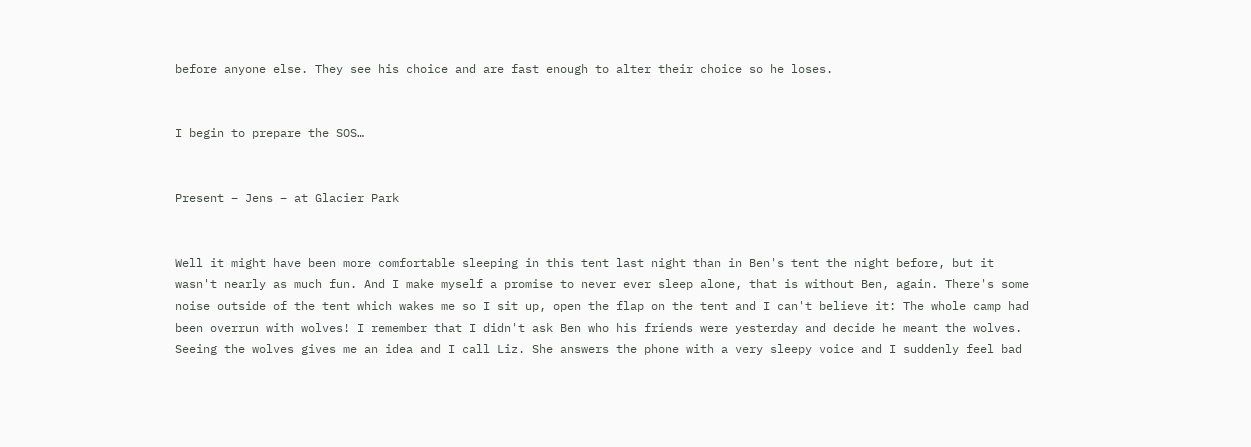before anyone else. They see his choice and are fast enough to alter their choice so he loses.


I begin to prepare the SOS…


Present – Jens – at Glacier Park


Well it might have been more comfortable sleeping in this tent last night than in Ben's tent the night before, but it wasn't nearly as much fun. And I make myself a promise to never ever sleep alone, that is without Ben, again. There's some noise outside of the tent which wakes me so I sit up, open the flap on the tent and I can't believe it: The whole camp had been overrun with wolves! I remember that I didn't ask Ben who his friends were yesterday and decide he meant the wolves. Seeing the wolves gives me an idea and I call Liz. She answers the phone with a very sleepy voice and I suddenly feel bad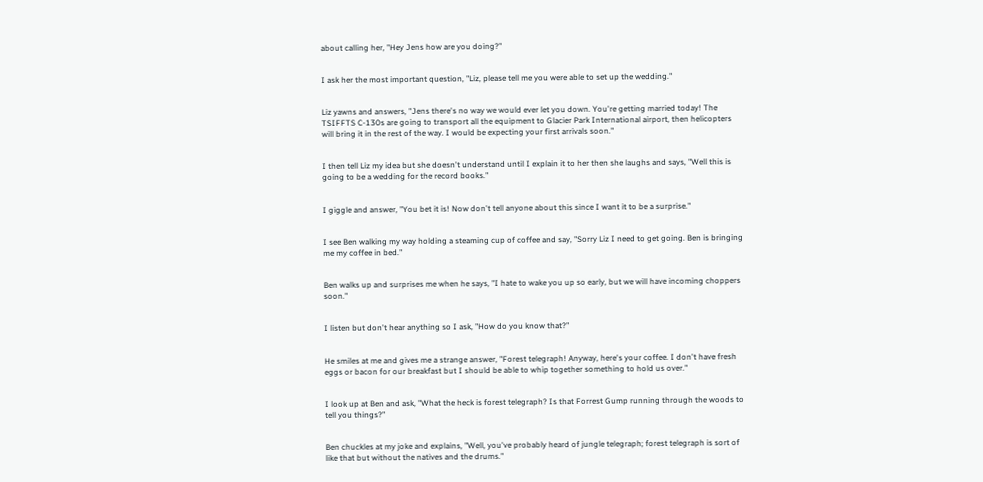about calling her, "Hey Jens how are you doing?"


I ask her the most important question, "Liz, please tell me you were able to set up the wedding."


Liz yawns and answers, "Jens there's no way we would ever let you down. You're getting married today! The TSIFFTS C-130s are going to transport all the equipment to Glacier Park International airport, then helicopters will bring it in the rest of the way. I would be expecting your first arrivals soon."


I then tell Liz my idea but she doesn't understand until I explain it to her then she laughs and says, "Well this is going to be a wedding for the record books."


I giggle and answer, "You bet it is! Now don't tell anyone about this since I want it to be a surprise."


I see Ben walking my way holding a steaming cup of coffee and say, "Sorry Liz I need to get going. Ben is bringing me my coffee in bed."


Ben walks up and surprises me when he says, "I hate to wake you up so early, but we will have incoming choppers soon."


I listen but don't hear anything so I ask, "How do you know that?"


He smiles at me and gives me a strange answer, "Forest telegraph! Anyway, here's your coffee. I don't have fresh eggs or bacon for our breakfast but I should be able to whip together something to hold us over."


I look up at Ben and ask, "What the heck is forest telegraph? Is that Forrest Gump running through the woods to tell you things?"


Ben chuckles at my joke and explains, "Well, you've probably heard of jungle telegraph; forest telegraph is sort of like that but without the natives and the drums."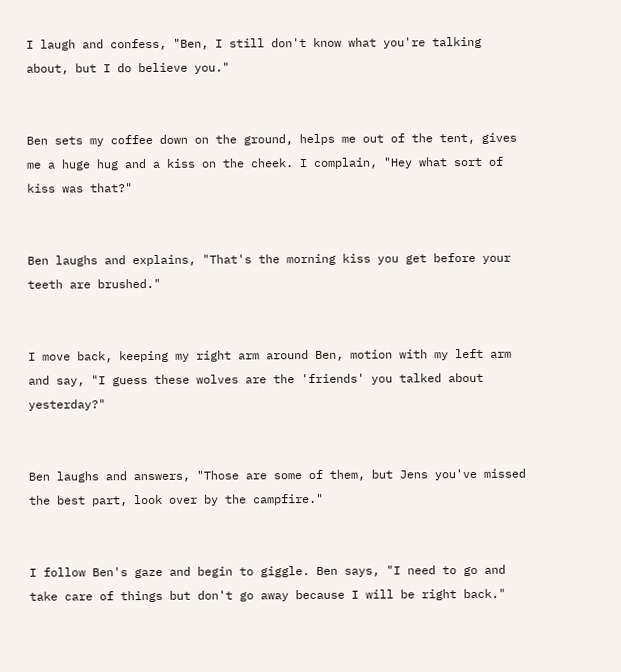I laugh and confess, "Ben, I still don't know what you're talking about, but I do believe you."


Ben sets my coffee down on the ground, helps me out of the tent, gives me a huge hug and a kiss on the cheek. I complain, "Hey what sort of kiss was that?"


Ben laughs and explains, "That's the morning kiss you get before your teeth are brushed."


I move back, keeping my right arm around Ben, motion with my left arm and say, "I guess these wolves are the 'friends' you talked about yesterday?"


Ben laughs and answers, "Those are some of them, but Jens you've missed the best part, look over by the campfire."


I follow Ben's gaze and begin to giggle. Ben says, "I need to go and take care of things but don't go away because I will be right back."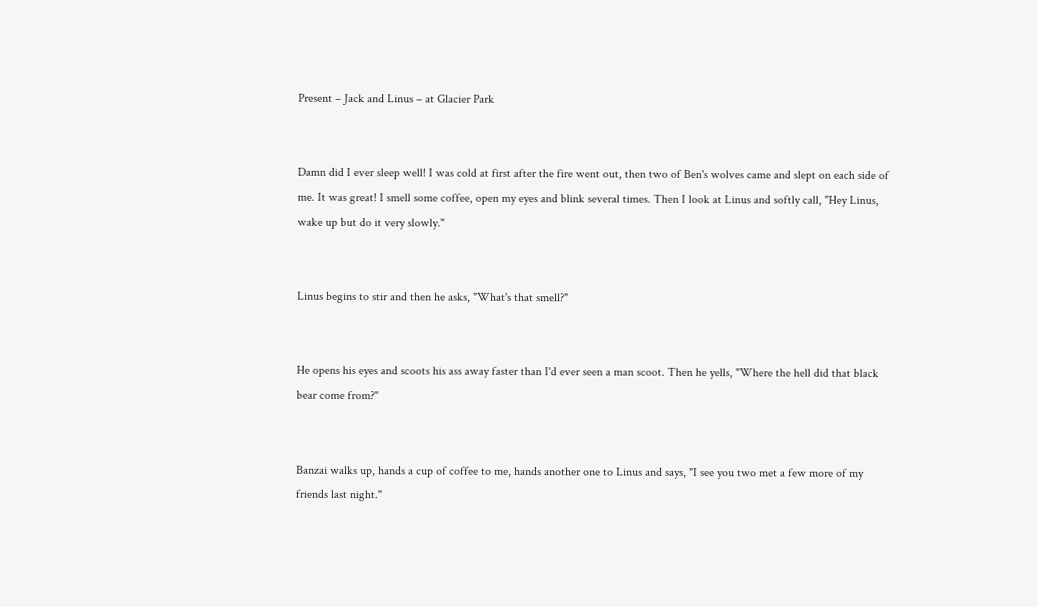Present – Jack and Linus – at Glacier Park


Damn did I ever sleep well! I was cold at first after the fire went out, then two of Ben's wolves came and slept on each side of me. It was great! I smell some coffee, open my eyes and blink several times. Then I look at Linus and softly call, "Hey Linus, wake up but do it very slowly."


Linus begins to stir and then he asks, "What's that smell?"


He opens his eyes and scoots his ass away faster than I'd ever seen a man scoot. Then he yells, "Where the hell did that black bear come from?"


Banzai walks up, hands a cup of coffee to me, hands another one to Linus and says, "I see you two met a few more of my friends last night."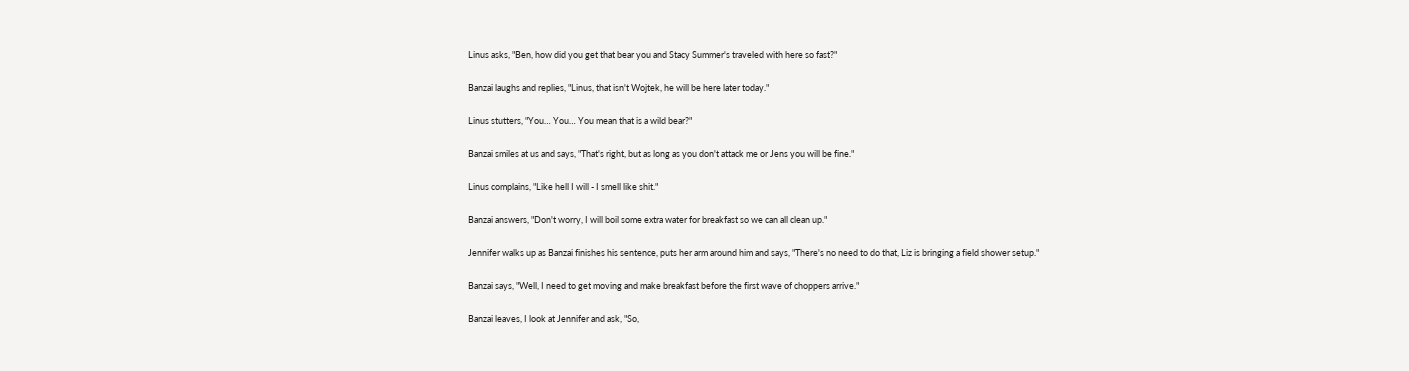Linus asks, "Ben, how did you get that bear you and Stacy Summer's traveled with here so fast?"


Banzai laughs and replies, "Linus, that isn't Wojtek, he will be here later today."


Linus stutters, "You… You… You mean that is a wild bear?"


Banzai smiles at us and says, "That's right, but as long as you don't attack me or Jens you will be fine."


Linus complains, "Like hell I will - I smell like shit."


Banzai answers, "Don't worry, I will boil some extra water for breakfast so we can all clean up."


Jennifer walks up as Banzai finishes his sentence, puts her arm around him and says, "There's no need to do that, Liz is bringing a field shower setup."


Banzai says, "Well, I need to get moving and make breakfast before the first wave of choppers arrive."


Banzai leaves, I look at Jennifer and ask, "So,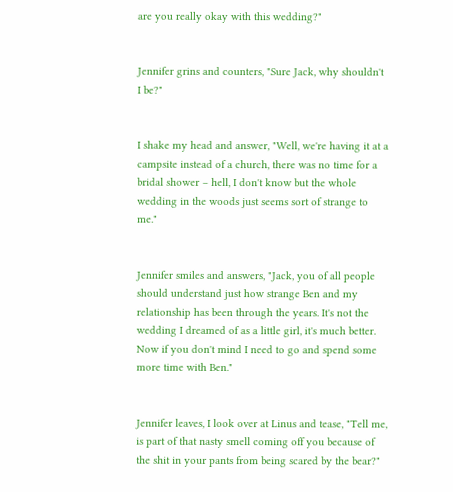are you really okay with this wedding?"


Jennifer grins and counters, "Sure Jack, why shouldn't I be?"


I shake my head and answer, "Well, we're having it at a campsite instead of a church, there was no time for a bridal shower – hell, I don't know but the whole wedding in the woods just seems sort of strange to me."


Jennifer smiles and answers, "Jack, you of all people should understand just how strange Ben and my relationship has been through the years. It's not the wedding I dreamed of as a little girl, it's much better. Now if you don't mind I need to go and spend some more time with Ben."


Jennifer leaves, I look over at Linus and tease, "Tell me, is part of that nasty smell coming off you because of the shit in your pants from being scared by the bear?"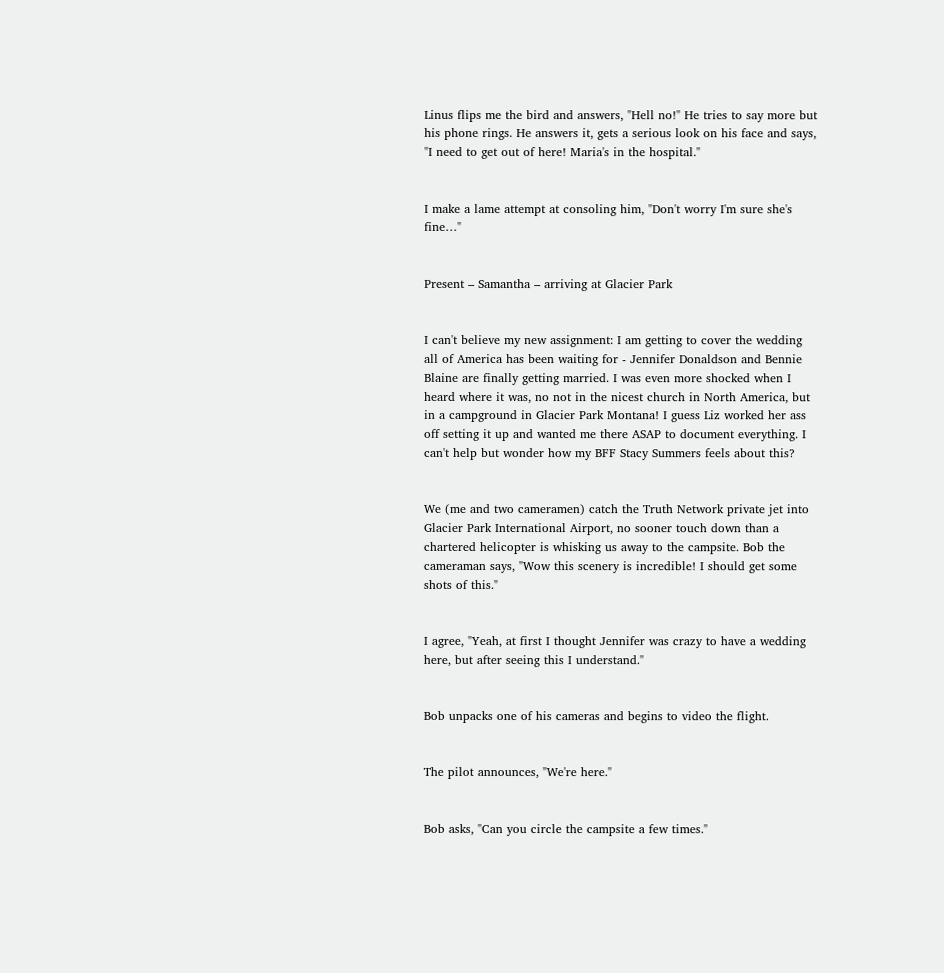Linus flips me the bird and answers, "Hell no!" He tries to say more but his phone rings. He answers it, gets a serious look on his face and says, "I need to get out of here! Maria's in the hospital."


I make a lame attempt at consoling him, "Don't worry I'm sure she's fine…"


Present – Samantha – arriving at Glacier Park


I can't believe my new assignment: I am getting to cover the wedding all of America has been waiting for - Jennifer Donaldson and Bennie Blaine are finally getting married. I was even more shocked when I heard where it was, no not in the nicest church in North America, but in a campground in Glacier Park Montana! I guess Liz worked her ass off setting it up and wanted me there ASAP to document everything. I can't help but wonder how my BFF Stacy Summers feels about this?


We (me and two cameramen) catch the Truth Network private jet into Glacier Park International Airport, no sooner touch down than a chartered helicopter is whisking us away to the campsite. Bob the cameraman says, "Wow this scenery is incredible! I should get some shots of this."


I agree, "Yeah, at first I thought Jennifer was crazy to have a wedding here, but after seeing this I understand."


Bob unpacks one of his cameras and begins to video the flight.


The pilot announces, "We're here."


Bob asks, "Can you circle the campsite a few times."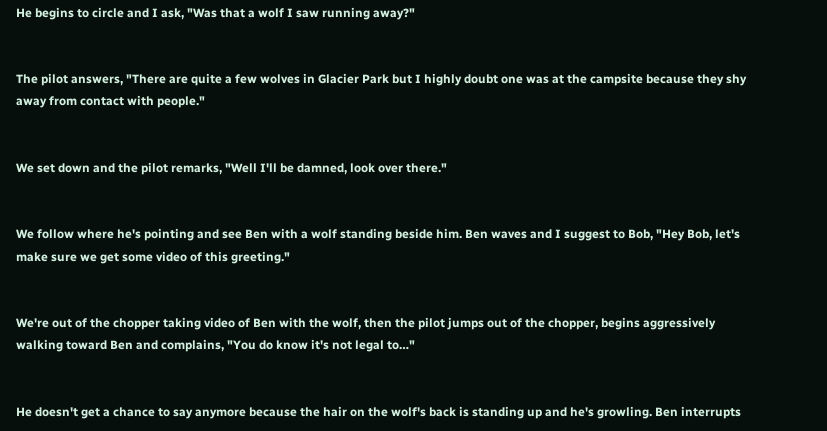He begins to circle and I ask, "Was that a wolf I saw running away?"


The pilot answers, "There are quite a few wolves in Glacier Park but I highly doubt one was at the campsite because they shy away from contact with people."


We set down and the pilot remarks, "Well I'll be damned, look over there."


We follow where he's pointing and see Ben with a wolf standing beside him. Ben waves and I suggest to Bob, "Hey Bob, let's make sure we get some video of this greeting."


We're out of the chopper taking video of Ben with the wolf, then the pilot jumps out of the chopper, begins aggressively walking toward Ben and complains, "You do know it's not legal to…"


He doesn't get a chance to say anymore because the hair on the wolf's back is standing up and he's growling. Ben interrupts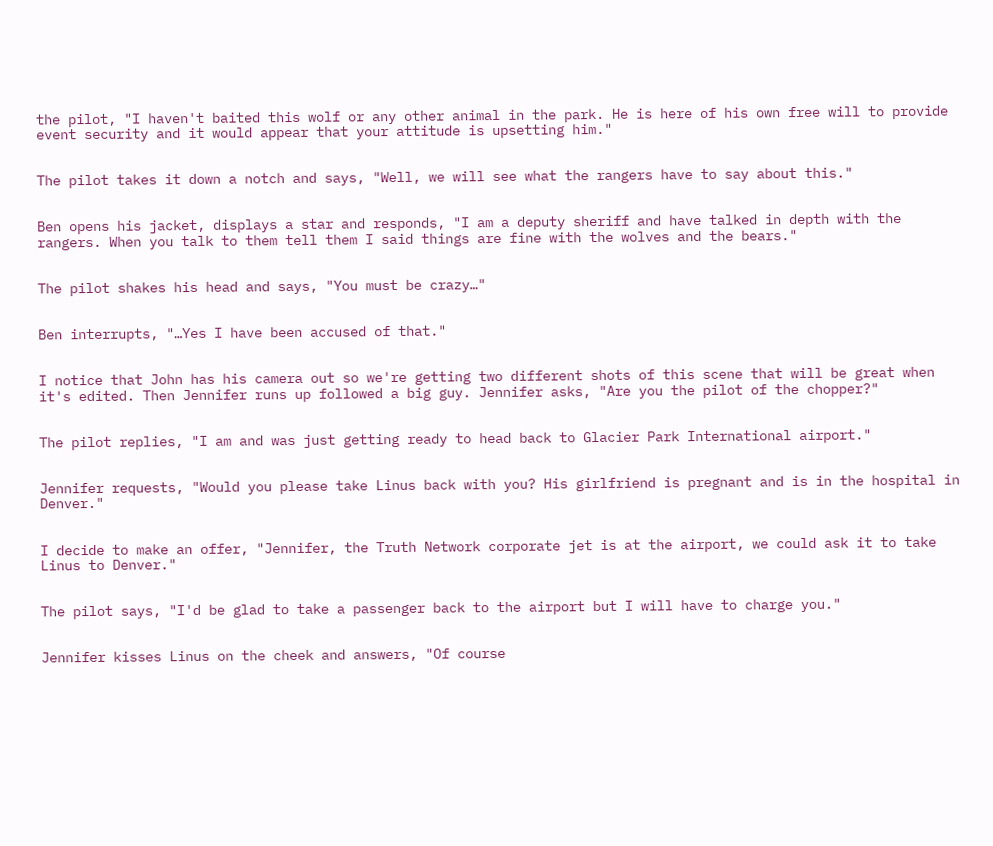the pilot, "I haven't baited this wolf or any other animal in the park. He is here of his own free will to provide event security and it would appear that your attitude is upsetting him."


The pilot takes it down a notch and says, "Well, we will see what the rangers have to say about this."


Ben opens his jacket, displays a star and responds, "I am a deputy sheriff and have talked in depth with the rangers. When you talk to them tell them I said things are fine with the wolves and the bears."


The pilot shakes his head and says, "You must be crazy…"


Ben interrupts, "…Yes I have been accused of that."


I notice that John has his camera out so we're getting two different shots of this scene that will be great when it's edited. Then Jennifer runs up followed a big guy. Jennifer asks, "Are you the pilot of the chopper?"


The pilot replies, "I am and was just getting ready to head back to Glacier Park International airport."


Jennifer requests, "Would you please take Linus back with you? His girlfriend is pregnant and is in the hospital in Denver."


I decide to make an offer, "Jennifer, the Truth Network corporate jet is at the airport, we could ask it to take Linus to Denver."


The pilot says, "I'd be glad to take a passenger back to the airport but I will have to charge you."


Jennifer kisses Linus on the cheek and answers, "Of course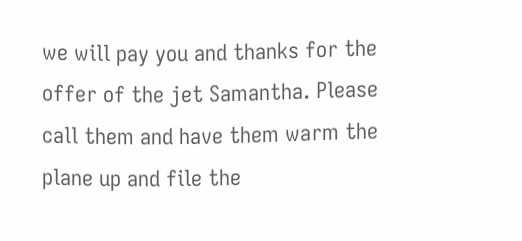we will pay you and thanks for the offer of the jet Samantha. Please call them and have them warm the plane up and file the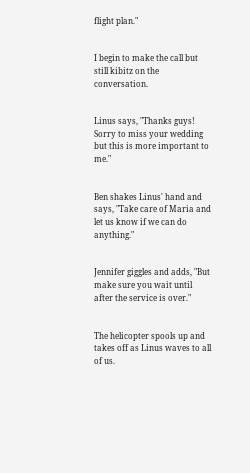flight plan."


I begin to make the call but still kibitz on the conversation.


Linus says, "Thanks guys! Sorry to miss your wedding but this is more important to me."


Ben shakes Linus' hand and says, "Take care of Maria and let us know if we can do anything."


Jennifer giggles and adds, "But make sure you wait until after the service is over."


The helicopter spools up and takes off as Linus waves to all of us.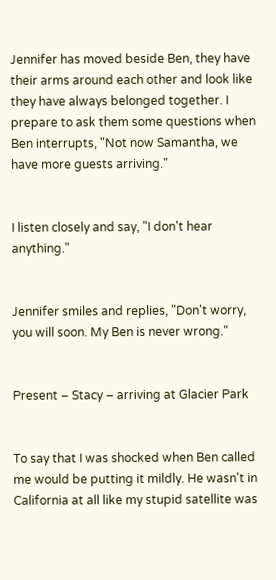Jennifer has moved beside Ben, they have their arms around each other and look like they have always belonged together. I prepare to ask them some questions when Ben interrupts, "Not now Samantha, we have more guests arriving."


I listen closely and say, "I don't hear anything."


Jennifer smiles and replies, "Don't worry, you will soon. My Ben is never wrong."


Present – Stacy – arriving at Glacier Park


To say that I was shocked when Ben called me would be putting it mildly. He wasn't in California at all like my stupid satellite was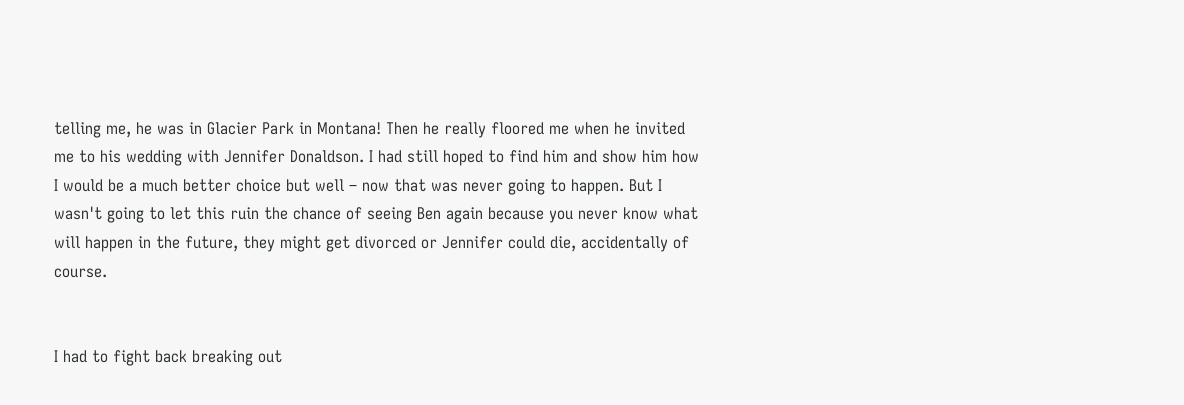telling me, he was in Glacier Park in Montana! Then he really floored me when he invited me to his wedding with Jennifer Donaldson. I had still hoped to find him and show him how I would be a much better choice but well – now that was never going to happen. But I wasn't going to let this ruin the chance of seeing Ben again because you never know what will happen in the future, they might get divorced or Jennifer could die, accidentally of course.


I had to fight back breaking out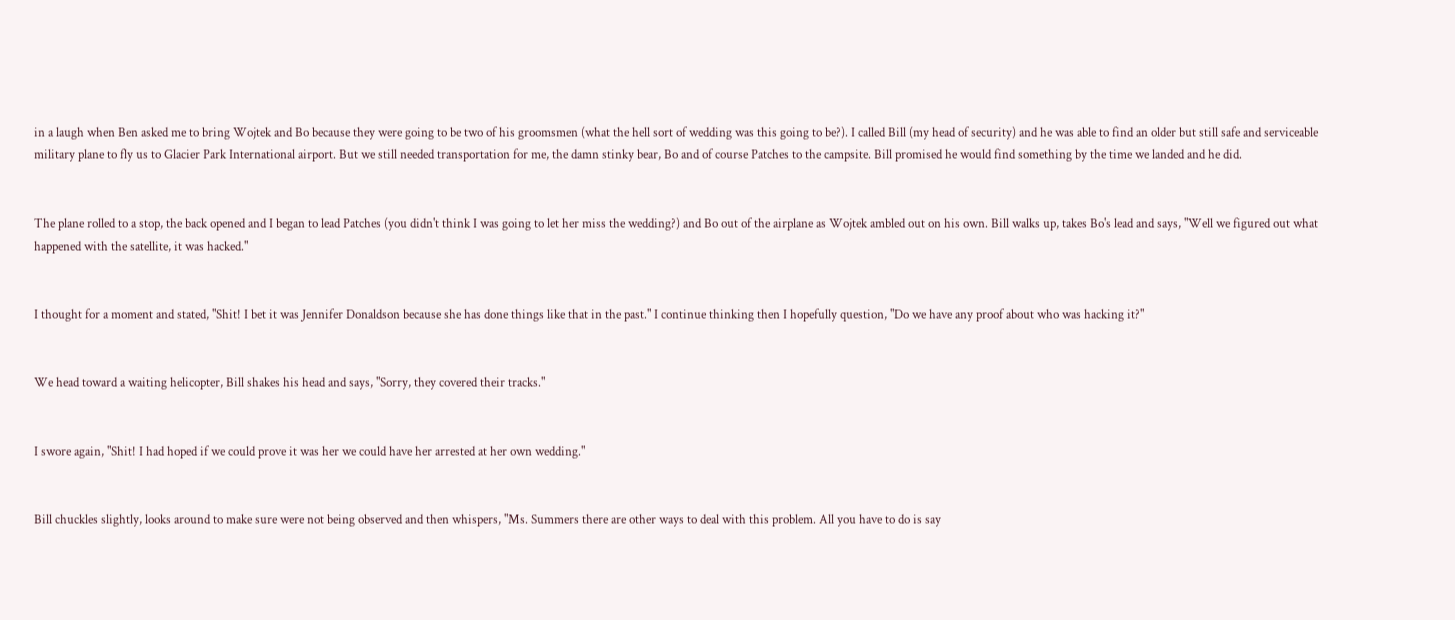in a laugh when Ben asked me to bring Wojtek and Bo because they were going to be two of his groomsmen (what the hell sort of wedding was this going to be?). I called Bill (my head of security) and he was able to find an older but still safe and serviceable military plane to fly us to Glacier Park International airport. But we still needed transportation for me, the damn stinky bear, Bo and of course Patches to the campsite. Bill promised he would find something by the time we landed and he did.


The plane rolled to a stop, the back opened and I began to lead Patches (you didn't think I was going to let her miss the wedding?) and Bo out of the airplane as Wojtek ambled out on his own. Bill walks up, takes Bo's lead and says, "Well we figured out what happened with the satellite, it was hacked."


I thought for a moment and stated, "Shit! I bet it was Jennifer Donaldson because she has done things like that in the past." I continue thinking then I hopefully question, "Do we have any proof about who was hacking it?"


We head toward a waiting helicopter, Bill shakes his head and says, "Sorry, they covered their tracks."


I swore again, "Shit! I had hoped if we could prove it was her we could have her arrested at her own wedding."


Bill chuckles slightly, looks around to make sure were not being observed and then whispers, "Ms. Summers there are other ways to deal with this problem. All you have to do is say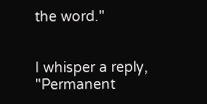the word."


I whisper a reply, "Permanent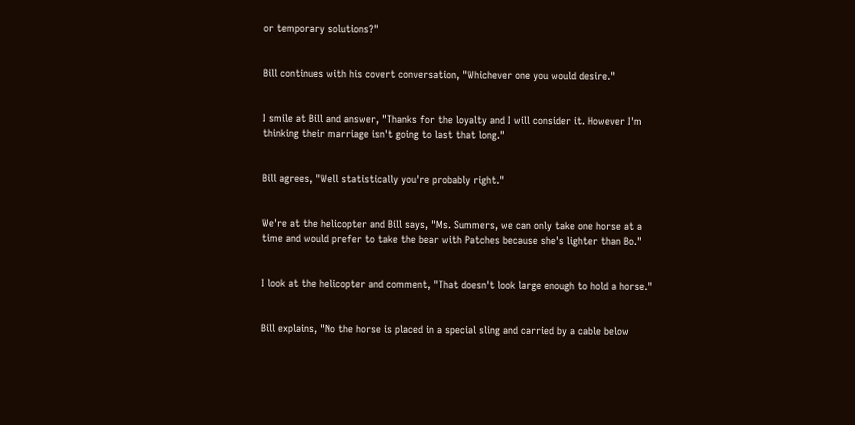or temporary solutions?"


Bill continues with his covert conversation, "Whichever one you would desire."


I smile at Bill and answer, "Thanks for the loyalty and I will consider it. However I'm thinking their marriage isn't going to last that long."


Bill agrees, "Well statistically you're probably right."


We're at the helicopter and Bill says, "Ms. Summers, we can only take one horse at a time and would prefer to take the bear with Patches because she's lighter than Bo."


I look at the helicopter and comment, "That doesn't look large enough to hold a horse."


Bill explains, "No the horse is placed in a special sling and carried by a cable below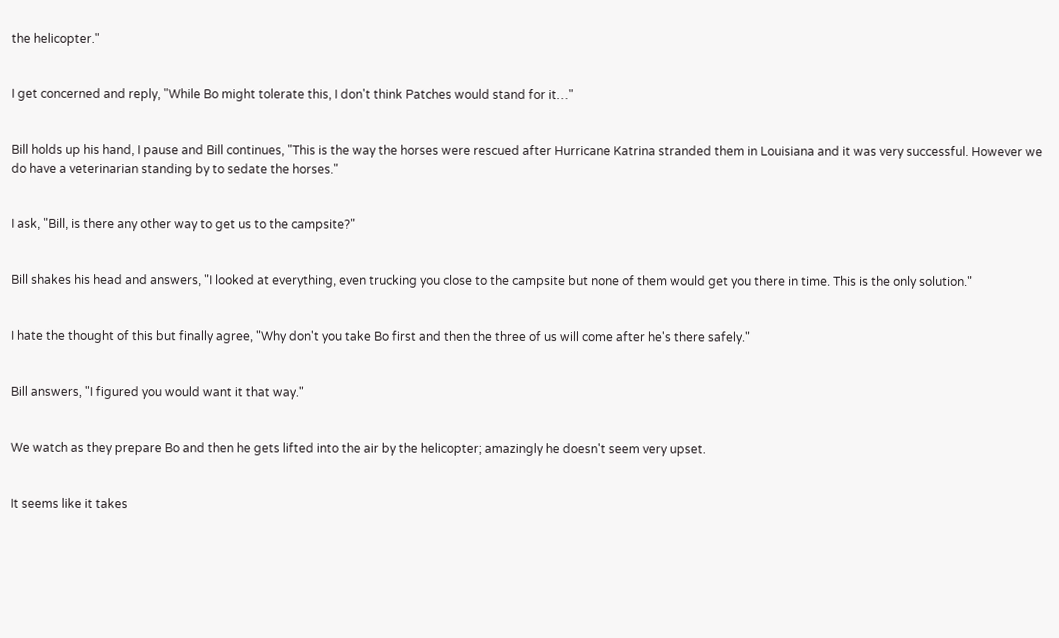the helicopter."


I get concerned and reply, "While Bo might tolerate this, I don't think Patches would stand for it…"


Bill holds up his hand, I pause and Bill continues, "This is the way the horses were rescued after Hurricane Katrina stranded them in Louisiana and it was very successful. However we do have a veterinarian standing by to sedate the horses."


I ask, "Bill, is there any other way to get us to the campsite?"


Bill shakes his head and answers, "I looked at everything, even trucking you close to the campsite but none of them would get you there in time. This is the only solution."


I hate the thought of this but finally agree, "Why don't you take Bo first and then the three of us will come after he's there safely."


Bill answers, "I figured you would want it that way."


We watch as they prepare Bo and then he gets lifted into the air by the helicopter; amazingly he doesn't seem very upset.


It seems like it takes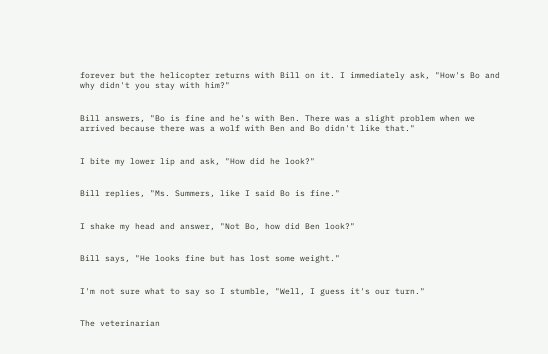forever but the helicopter returns with Bill on it. I immediately ask, "How's Bo and why didn't you stay with him?"


Bill answers, "Bo is fine and he's with Ben. There was a slight problem when we arrived because there was a wolf with Ben and Bo didn't like that."


I bite my lower lip and ask, "How did he look?"


Bill replies, "Ms. Summers, like I said Bo is fine."


I shake my head and answer, "Not Bo, how did Ben look?"


Bill says, "He looks fine but has lost some weight."


I'm not sure what to say so I stumble, "Well, I guess it's our turn."


The veterinarian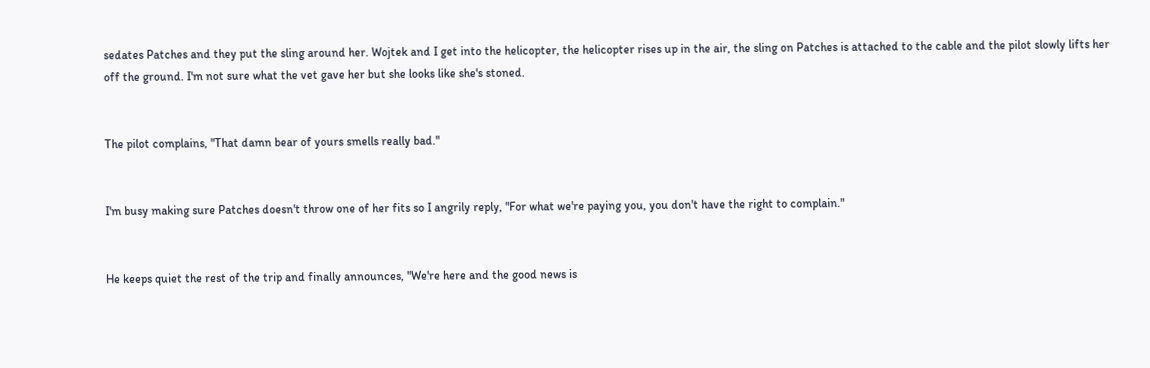sedates Patches and they put the sling around her. Wojtek and I get into the helicopter, the helicopter rises up in the air, the sling on Patches is attached to the cable and the pilot slowly lifts her off the ground. I'm not sure what the vet gave her but she looks like she's stoned.


The pilot complains, "That damn bear of yours smells really bad."


I'm busy making sure Patches doesn't throw one of her fits so I angrily reply, "For what we're paying you, you don't have the right to complain."


He keeps quiet the rest of the trip and finally announces, "We're here and the good news is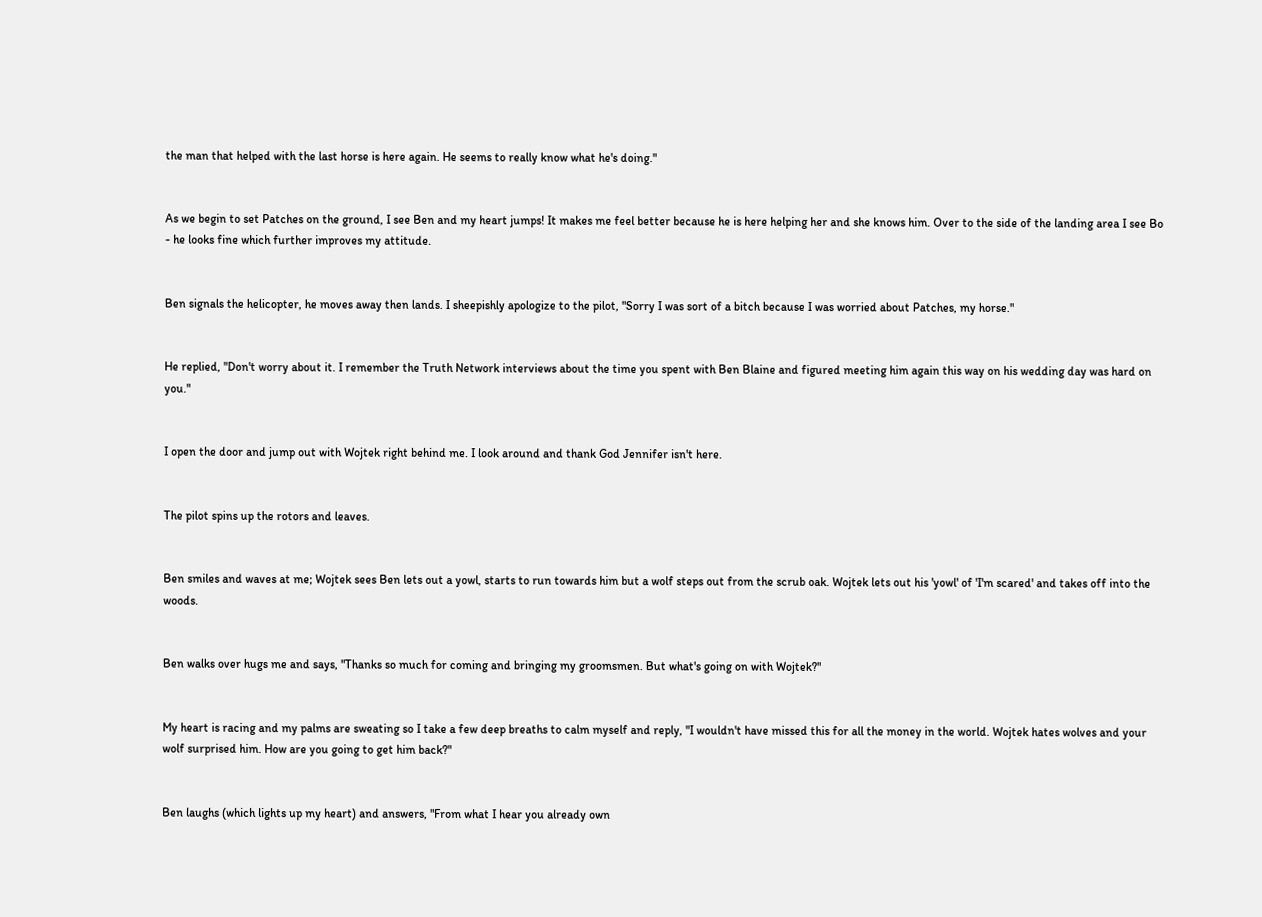the man that helped with the last horse is here again. He seems to really know what he's doing."


As we begin to set Patches on the ground, I see Ben and my heart jumps! It makes me feel better because he is here helping her and she knows him. Over to the side of the landing area I see Bo - he looks fine which further improves my attitude.


Ben signals the helicopter, he moves away then lands. I sheepishly apologize to the pilot, "Sorry I was sort of a bitch because I was worried about Patches, my horse."


He replied, "Don't worry about it. I remember the Truth Network interviews about the time you spent with Ben Blaine and figured meeting him again this way on his wedding day was hard on you."


I open the door and jump out with Wojtek right behind me. I look around and thank God Jennifer isn't here.


The pilot spins up the rotors and leaves.


Ben smiles and waves at me; Wojtek sees Ben lets out a yowl, starts to run towards him but a wolf steps out from the scrub oak. Wojtek lets out his 'yowl' of 'I'm scared' and takes off into the woods.


Ben walks over hugs me and says, "Thanks so much for coming and bringing my groomsmen. But what's going on with Wojtek?"


My heart is racing and my palms are sweating so I take a few deep breaths to calm myself and reply, "I wouldn't have missed this for all the money in the world. Wojtek hates wolves and your wolf surprised him. How are you going to get him back?"


Ben laughs (which lights up my heart) and answers, "From what I hear you already own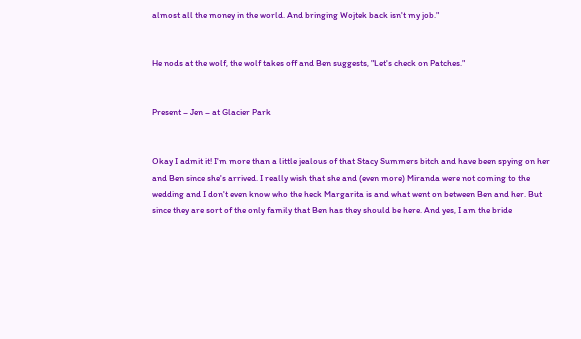almost all the money in the world. And bringing Wojtek back isn't my job."


He nods at the wolf, the wolf takes off and Ben suggests, "Let's check on Patches."


Present – Jen – at Glacier Park


Okay I admit it! I'm more than a little jealous of that Stacy Summers bitch and have been spying on her and Ben since she's arrived. I really wish that she and (even more) Miranda were not coming to the wedding and I don't even know who the heck Margarita is and what went on between Ben and her. But since they are sort of the only family that Ben has they should be here. And yes, I am the bride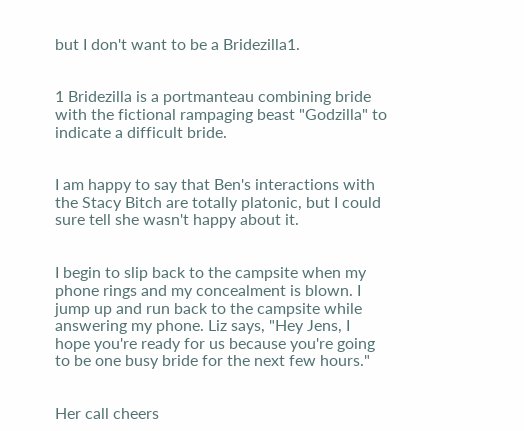but I don't want to be a Bridezilla1.


1 Bridezilla is a portmanteau combining bride with the fictional rampaging beast "Godzilla" to indicate a difficult bride.


I am happy to say that Ben's interactions with the Stacy Bitch are totally platonic, but I could sure tell she wasn't happy about it.


I begin to slip back to the campsite when my phone rings and my concealment is blown. I jump up and run back to the campsite while answering my phone. Liz says, "Hey Jens, I hope you're ready for us because you're going to be one busy bride for the next few hours."


Her call cheers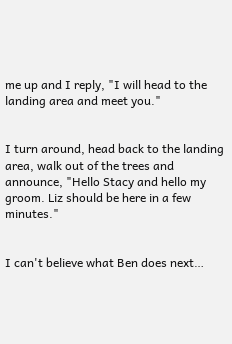me up and I reply, "I will head to the landing area and meet you."


I turn around, head back to the landing area, walk out of the trees and announce, "Hello Stacy and hello my groom. Liz should be here in a few minutes."


I can't believe what Ben does next…